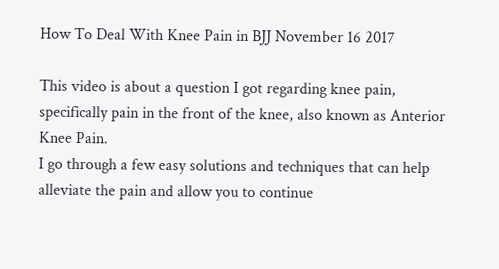How To Deal With Knee Pain in BJJ November 16 2017

This video is about a question I got regarding knee pain, specifically pain in the front of the knee, also known as Anterior Knee Pain.
I go through a few easy solutions and techniques that can help alleviate the pain and allow you to continue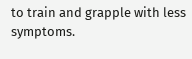to train and grapple with less symptoms.